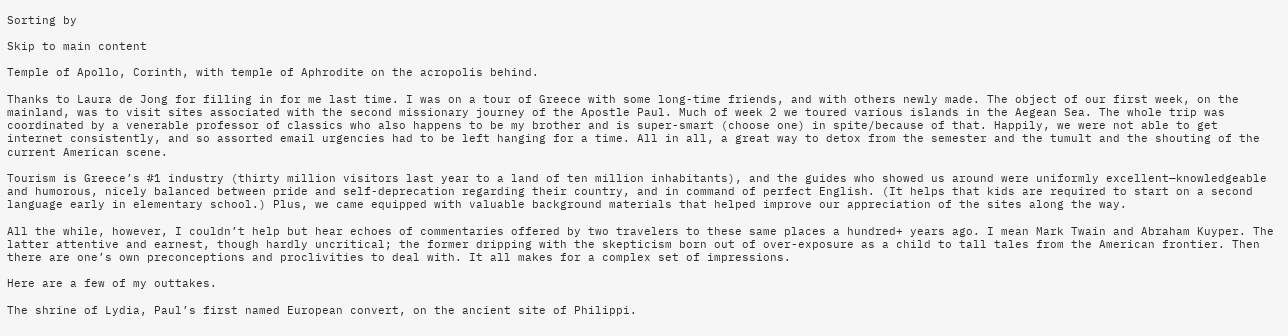Sorting by

Skip to main content

Temple of Apollo, Corinth, with temple of Aphrodite on the acropolis behind.

Thanks to Laura de Jong for filling in for me last time. I was on a tour of Greece with some long-time friends, and with others newly made. The object of our first week, on the mainland, was to visit sites associated with the second missionary journey of the Apostle Paul. Much of week 2 we toured various islands in the Aegean Sea. The whole trip was coordinated by a venerable professor of classics who also happens to be my brother and is super-smart (choose one) in spite/because of that. Happily, we were not able to get internet consistently, and so assorted email urgencies had to be left hanging for a time. All in all, a great way to detox from the semester and the tumult and the shouting of the current American scene.

Tourism is Greece’s #1 industry (thirty million visitors last year to a land of ten million inhabitants), and the guides who showed us around were uniformly excellent—knowledgeable and humorous, nicely balanced between pride and self-deprecation regarding their country, and in command of perfect English. (It helps that kids are required to start on a second language early in elementary school.) Plus, we came equipped with valuable background materials that helped improve our appreciation of the sites along the way.

All the while, however, I couldn’t help but hear echoes of commentaries offered by two travelers to these same places a hundred+ years ago. I mean Mark Twain and Abraham Kuyper. The latter attentive and earnest, though hardly uncritical; the former dripping with the skepticism born out of over-exposure as a child to tall tales from the American frontier. Then there are one’s own preconceptions and proclivities to deal with. It all makes for a complex set of impressions.

Here are a few of my outtakes.

The shrine of Lydia, Paul’s first named European convert, on the ancient site of Philippi.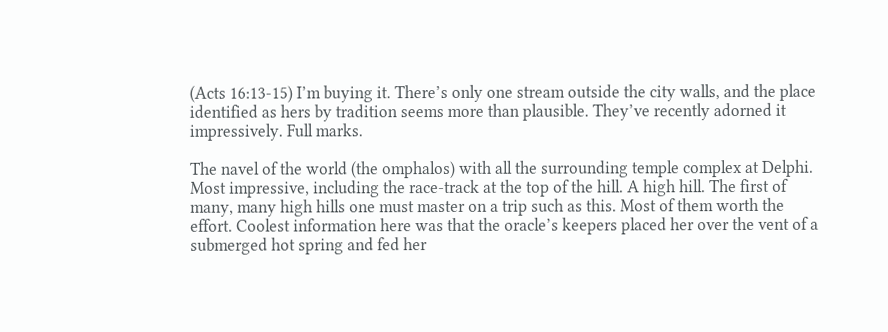(Acts 16:13-15) I’m buying it. There’s only one stream outside the city walls, and the place identified as hers by tradition seems more than plausible. They’ve recently adorned it impressively. Full marks.

The navel of the world (the omphalos) with all the surrounding temple complex at Delphi. Most impressive, including the race-track at the top of the hill. A high hill. The first of many, many high hills one must master on a trip such as this. Most of them worth the effort. Coolest information here was that the oracle’s keepers placed her over the vent of a submerged hot spring and fed her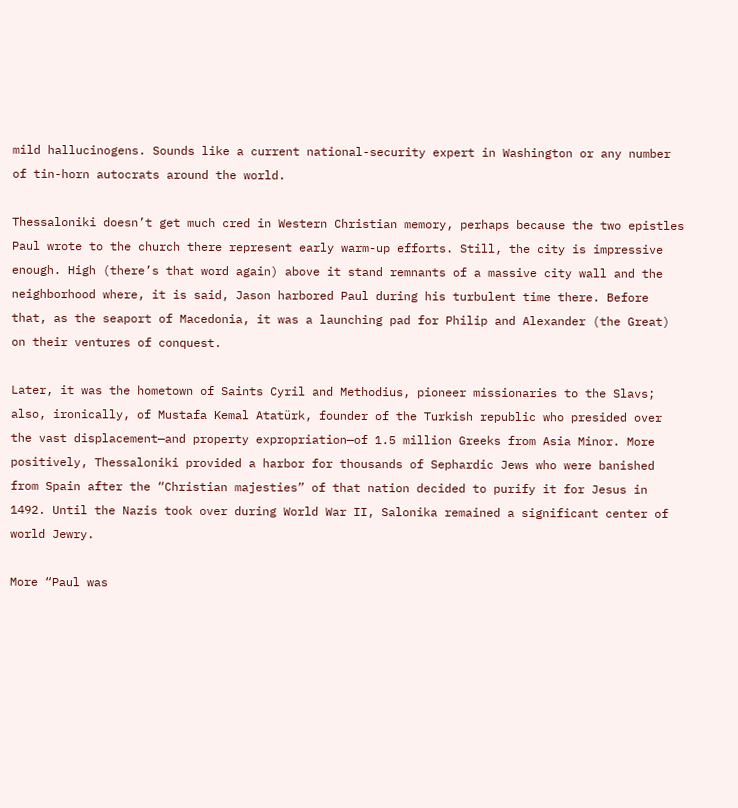mild hallucinogens. Sounds like a current national-security expert in Washington or any number of tin-horn autocrats around the world.

Thessaloniki doesn’t get much cred in Western Christian memory, perhaps because the two epistles Paul wrote to the church there represent early warm-up efforts. Still, the city is impressive enough. High (there’s that word again) above it stand remnants of a massive city wall and the neighborhood where, it is said, Jason harbored Paul during his turbulent time there. Before that, as the seaport of Macedonia, it was a launching pad for Philip and Alexander (the Great) on their ventures of conquest.

Later, it was the hometown of Saints Cyril and Methodius, pioneer missionaries to the Slavs; also, ironically, of Mustafa Kemal Atatürk, founder of the Turkish republic who presided over the vast displacement—and property expropriation—of 1.5 million Greeks from Asia Minor. More positively, Thessaloniki provided a harbor for thousands of Sephardic Jews who were banished from Spain after the “Christian majesties” of that nation decided to purify it for Jesus in 1492. Until the Nazis took over during World War II, Salonika remained a significant center of world Jewry.

More “Paul was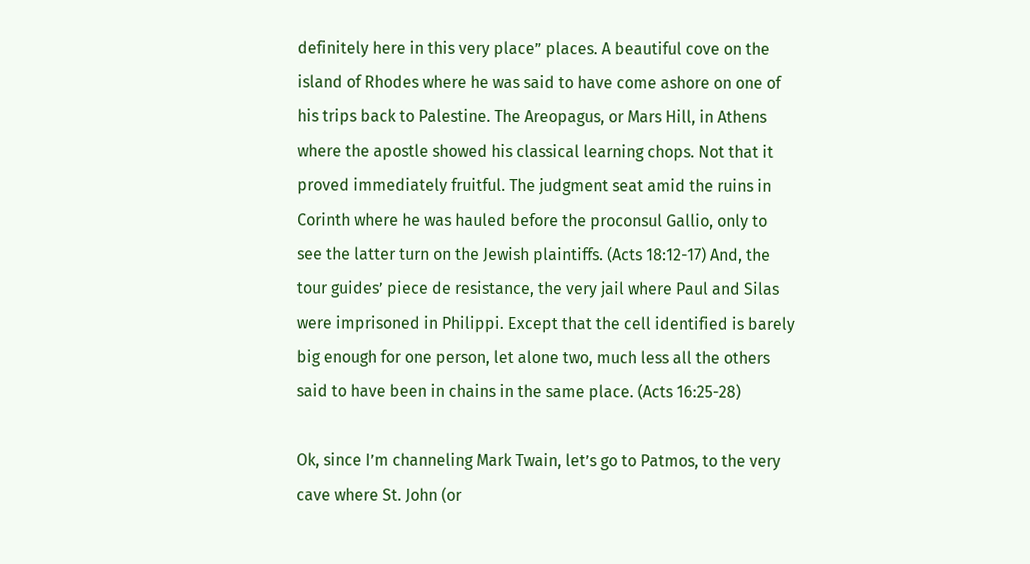definitely here in this very place” places. A beautiful cove on the island of Rhodes where he was said to have come ashore on one of his trips back to Palestine. The Areopagus, or Mars Hill, in Athens where the apostle showed his classical learning chops. Not that it proved immediately fruitful. The judgment seat amid the ruins in Corinth where he was hauled before the proconsul Gallio, only to see the latter turn on the Jewish plaintiffs. (Acts 18:12-17) And, the tour guides’ piece de resistance, the very jail where Paul and Silas were imprisoned in Philippi. Except that the cell identified is barely big enough for one person, let alone two, much less all the others said to have been in chains in the same place. (Acts 16:25-28)

Ok, since I’m channeling Mark Twain, let’s go to Patmos, to the very cave where St. John (or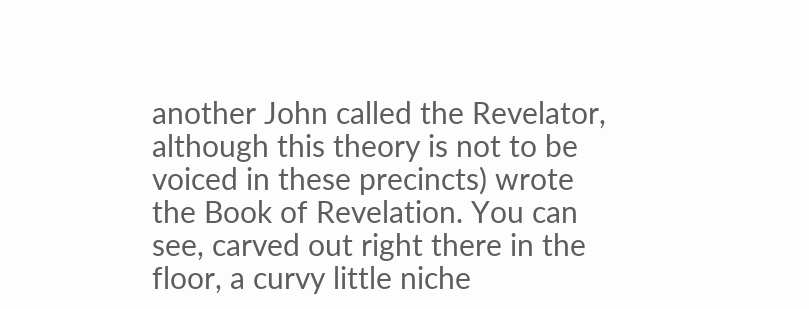another John called the Revelator, although this theory is not to be voiced in these precincts) wrote the Book of Revelation. You can see, carved out right there in the floor, a curvy little niche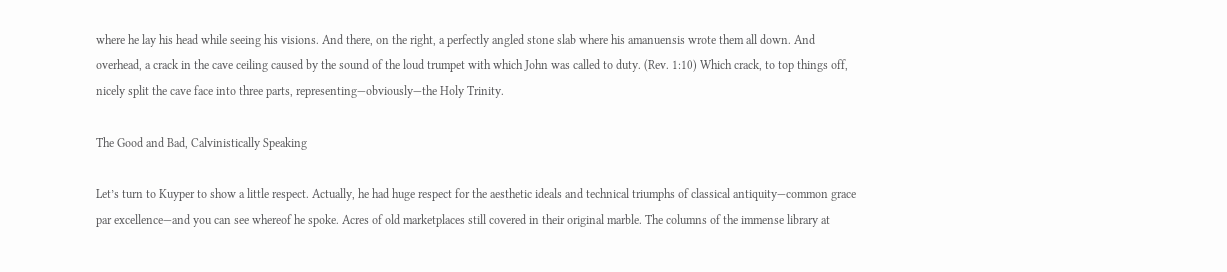where he lay his head while seeing his visions. And there, on the right, a perfectly angled stone slab where his amanuensis wrote them all down. And overhead, a crack in the cave ceiling caused by the sound of the loud trumpet with which John was called to duty. (Rev. 1:10) Which crack, to top things off, nicely split the cave face into three parts, representing—obviously—the Holy Trinity.

The Good and Bad, Calvinistically Speaking

Let’s turn to Kuyper to show a little respect. Actually, he had huge respect for the aesthetic ideals and technical triumphs of classical antiquity—common grace par excellence—and you can see whereof he spoke. Acres of old marketplaces still covered in their original marble. The columns of the immense library at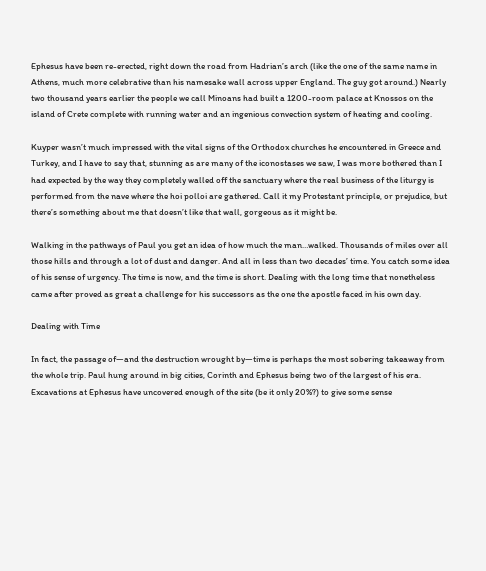Ephesus have been re-erected, right down the road from Hadrian’s arch (like the one of the same name in Athens, much more celebrative than his namesake wall across upper England. The guy got around.) Nearly two thousand years earlier the people we call Minoans had built a 1200-room palace at Knossos on the island of Crete complete with running water and an ingenious convection system of heating and cooling.

Kuyper wasn’t much impressed with the vital signs of the Orthodox churches he encountered in Greece and Turkey, and I have to say that, stunning as are many of the iconostases we saw, I was more bothered than I had expected by the way they completely walled off the sanctuary where the real business of the liturgy is performed from the nave where the hoi polloi are gathered. Call it my Protestant principle, or prejudice, but there’s something about me that doesn’t like that wall, gorgeous as it might be.

Walking in the pathways of Paul you get an idea of how much the man…walked. Thousands of miles over all those hills and through a lot of dust and danger. And all in less than two decades’ time. You catch some idea of his sense of urgency. The time is now, and the time is short. Dealing with the long time that nonetheless came after proved as great a challenge for his successors as the one the apostle faced in his own day.

Dealing with Time

In fact, the passage of—and the destruction wrought by—time is perhaps the most sobering takeaway from the whole trip. Paul hung around in big cities, Corinth and Ephesus being two of the largest of his era. Excavations at Ephesus have uncovered enough of the site (be it only 20%?) to give some sense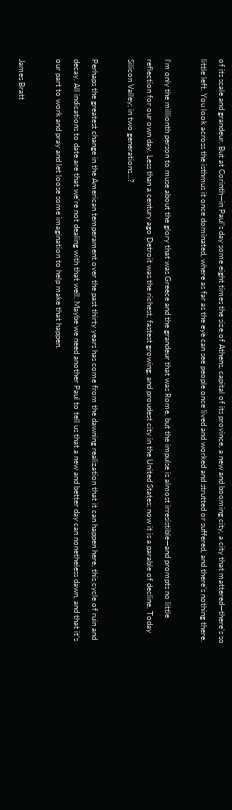of its scale and grandeur. But at Corinth—in Paul’s day some eight times the size of Athens, capital of its province, a new and booming city, a city that mattered—there’s so little left. You look across the isthmus it once dominated, where as far as the eye can see people once lived and worked and strutted or suffered, and there’s nothing there.

I’m only the millionth person to muse about the glory that was Greece and the grandeur that was Rome, but the impulse is almost irresistible—and prompts no little reflection for our own day. Less than a century ago Detroit was the richest, fastest growing, and proudest city in the United States; now it is a parable of decline. Today Silicon Valley; in two generations…?

Perhaps the greatest change in the American temperament over the past thirty years has come from the dawning realization that it can happen here, this cycle of ruin and decay. All indications to date are that we’re not dealing with that well. Maybe we need another Paul to tell us that a new and better day can nonetheless dawn, and that it’s our part to work and pray and let loose some imagination to help make that happen.

James Bratt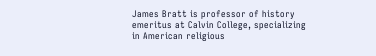James Bratt is professor of history emeritus at Calvin College, specializing in American religious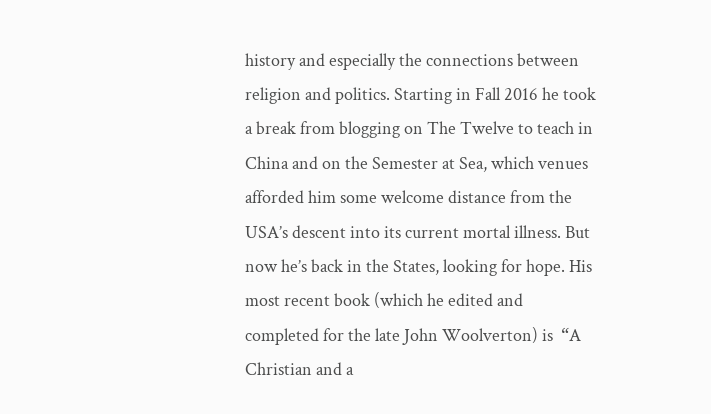history and especially the connections between religion and politics. Starting in Fall 2016 he took a break from blogging on The Twelve to teach in China and on the Semester at Sea, which venues afforded him some welcome distance from the USA’s descent into its current mortal illness. But now he’s back in the States, looking for hope. His most recent book (which he edited and completed for the late John Woolverton) is  “A Christian and a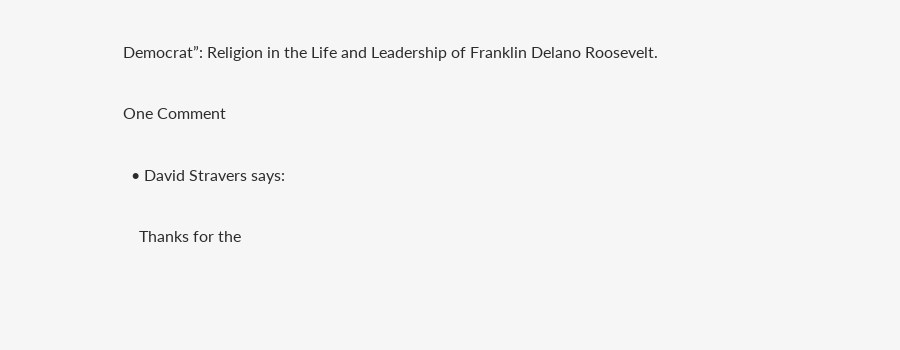Democrat”: Religion in the Life and Leadership of Franklin Delano Roosevelt.

One Comment

  • David Stravers says:

    Thanks for the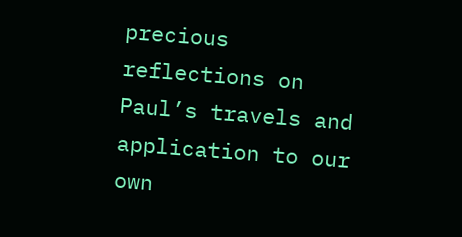precious reflections on Paul’s travels and application to our own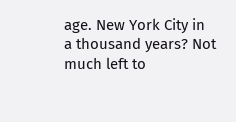age. New York City in a thousand years? Not much left to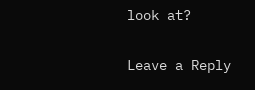look at?

Leave a Reply